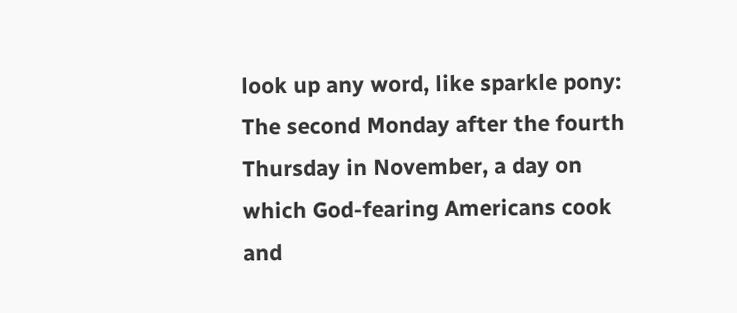look up any word, like sparkle pony:
The second Monday after the fourth Thursday in November, a day on which God-fearing Americans cook and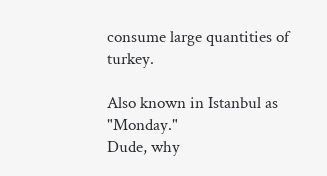consume large quantities of turkey.

Also known in Istanbul as "Monday."
Dude, why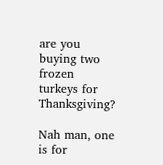are you buying two frozen turkeys for Thanksgiving?

Nah man, one is for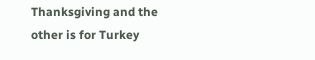Thanksgiving and the other is for Turkey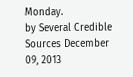Monday.
by Several Credible Sources December 09, 2013